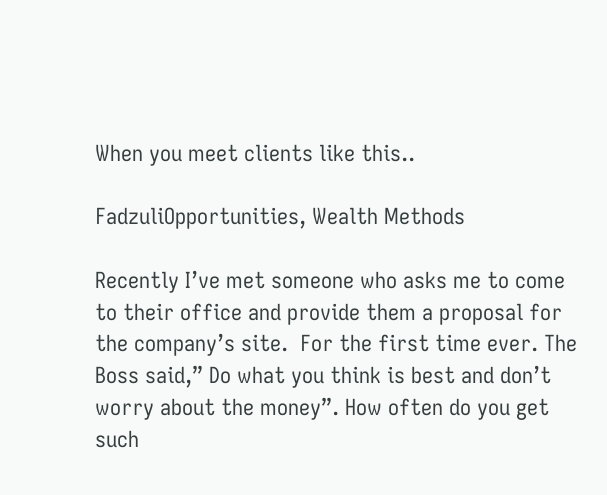When you meet clients like this..

FadzuliOpportunities, Wealth Methods

Recently I’ve met someone who asks me to come to their office and provide them a proposal for the company’s site.  For the first time ever. The Boss said,” Do what you think is best and don’t worry about the money”. How often do you get such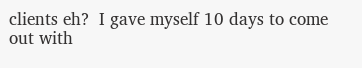clients eh?  I gave myself 10 days to come out with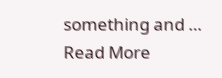something and … Read More